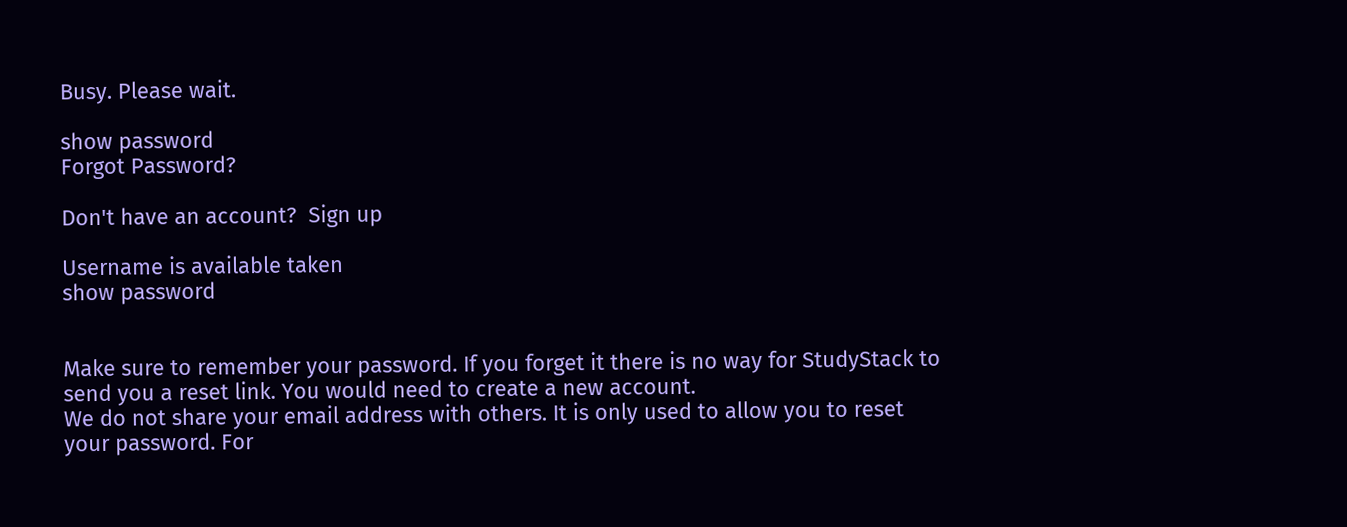Busy. Please wait.

show password
Forgot Password?

Don't have an account?  Sign up

Username is available taken
show password


Make sure to remember your password. If you forget it there is no way for StudyStack to send you a reset link. You would need to create a new account.
We do not share your email address with others. It is only used to allow you to reset your password. For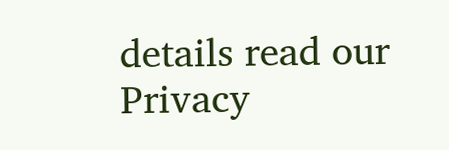details read our Privacy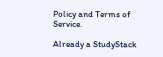Policy and Terms of Service.

Already a StudyStack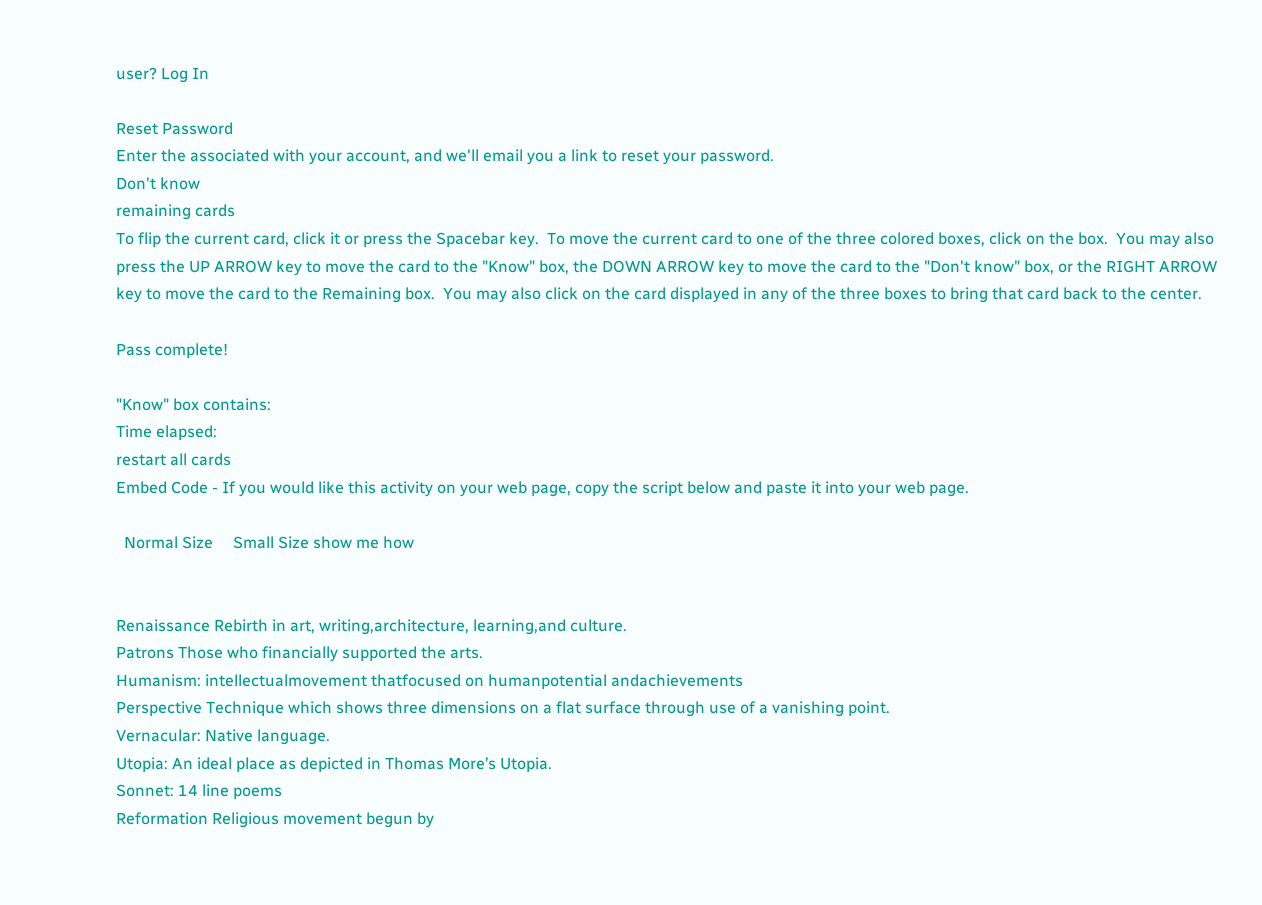user? Log In

Reset Password
Enter the associated with your account, and we'll email you a link to reset your password.
Don't know
remaining cards
To flip the current card, click it or press the Spacebar key.  To move the current card to one of the three colored boxes, click on the box.  You may also press the UP ARROW key to move the card to the "Know" box, the DOWN ARROW key to move the card to the "Don't know" box, or the RIGHT ARROW key to move the card to the Remaining box.  You may also click on the card displayed in any of the three boxes to bring that card back to the center.

Pass complete!

"Know" box contains:
Time elapsed:
restart all cards
Embed Code - If you would like this activity on your web page, copy the script below and paste it into your web page.

  Normal Size     Small Size show me how


Renaissance Rebirth in art, writing,architecture, learning,and culture.
Patrons Those who financially supported the arts.
Humanism: intellectualmovement thatfocused on humanpotential andachievements
Perspective Technique which shows three dimensions on a flat surface through use of a vanishing point.
Vernacular: Native language.
Utopia: An ideal place as depicted in Thomas More’s Utopia.
Sonnet: 14 line poems
Reformation Religious movement begun by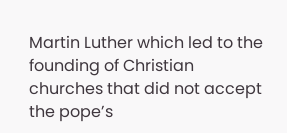Martin Luther which led to the founding of Christian churches that did not accept the pope’s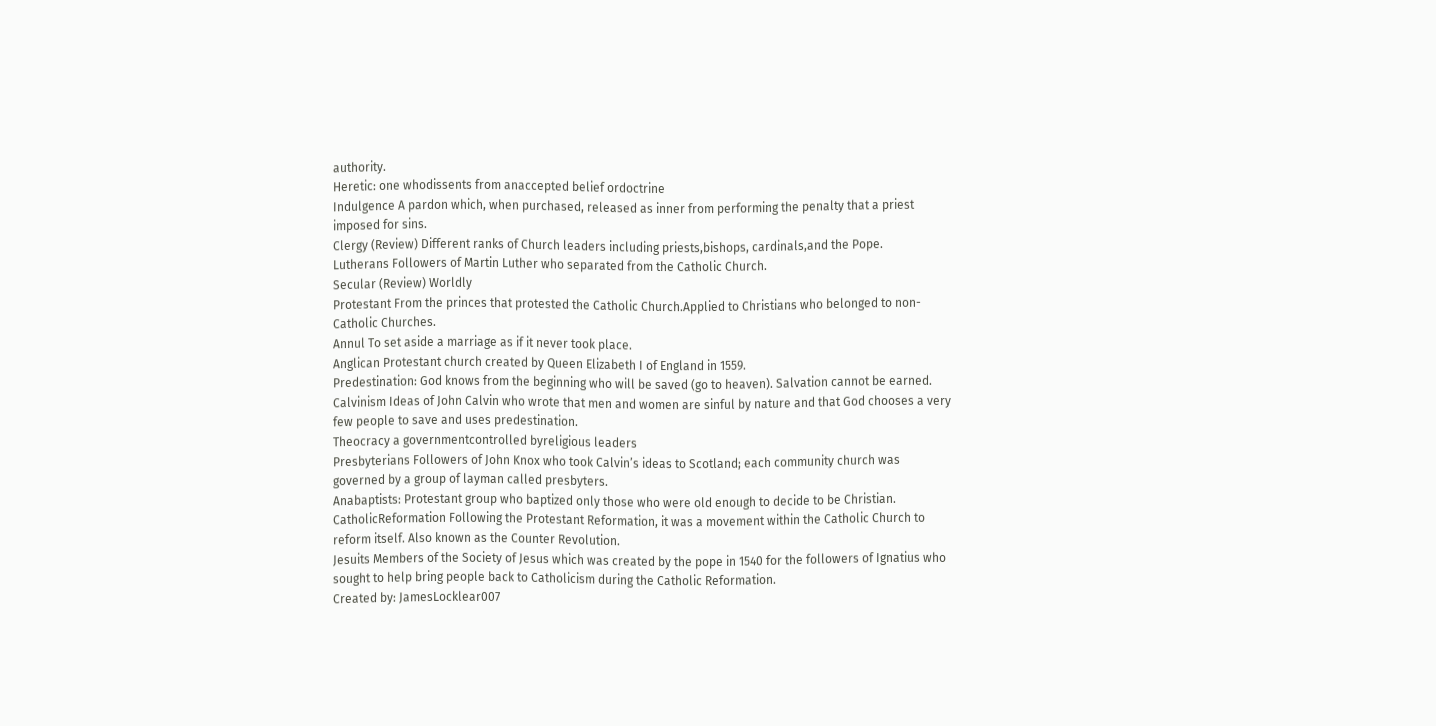authority.
Heretic: one whodissents from anaccepted belief ordoctrine
Indulgence A pardon which, when purchased, released as inner from performing the penalty that a priest imposed for sins.
Clergy (Review) Different ranks of Church leaders including priests,bishops, cardinals,and the Pope.
Lutherans Followers of Martin Luther who separated from the Catholic Church.
Secular (Review) Worldly
Protestant From the princes that protested the Catholic Church.Applied to Christians who belonged to non-Catholic Churches.
Annul To set aside a marriage as if it never took place.
Anglican Protestant church created by Queen Elizabeth I of England in 1559.
Predestination: God knows from the beginning who will be saved (go to heaven). Salvation cannot be earned.
Calvinism Ideas of John Calvin who wrote that men and women are sinful by nature and that God chooses a very few people to save and uses predestination.
Theocracy a governmentcontrolled byreligious leaders
Presbyterians Followers of John Knox who took Calvin’s ideas to Scotland; each community church was governed by a group of layman called presbyters.
Anabaptists: Protestant group who baptized only those who were old enough to decide to be Christian.
CatholicReformation Following the Protestant Reformation, it was a movement within the Catholic Church to reform itself. Also known as the Counter Revolution.
Jesuits Members of the Society of Jesus which was created by the pope in 1540 for the followers of Ignatius who sought to help bring people back to Catholicism during the Catholic Reformation.
Created by: JamesLocklear007